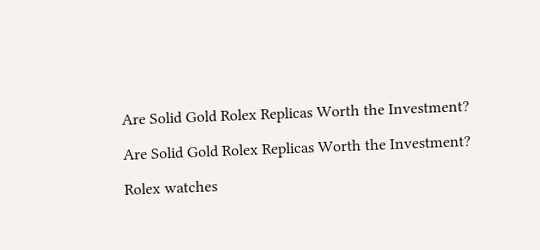Are Solid Gold Rolex Replicas Worth the Investment?

Are Solid Gold Rolex Replicas Worth the Investment?

Rolex watches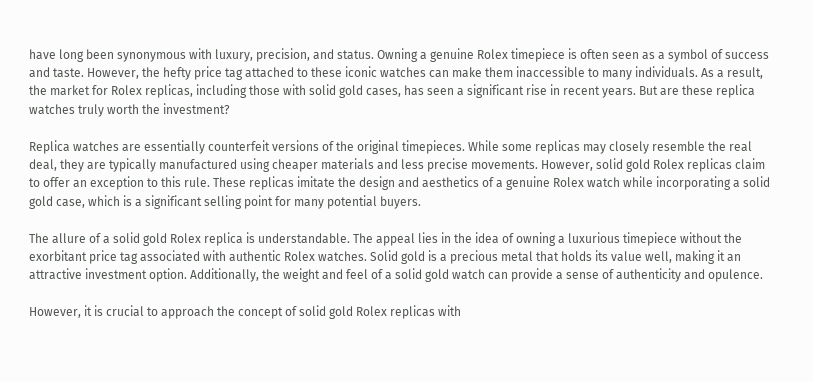have long been synonymous with luxury, precision, and status. Owning a genuine Rolex timepiece is often seen as a symbol of success and taste. However, the hefty price tag attached to these iconic watches can make them inaccessible to many individuals. As a result, the market for Rolex replicas, including those with solid gold cases, has seen a significant rise in recent years. But are these replica watches truly worth the investment?

Replica watches are essentially counterfeit versions of the original timepieces. While some replicas may closely resemble the real deal, they are typically manufactured using cheaper materials and less precise movements. However, solid gold Rolex replicas claim to offer an exception to this rule. These replicas imitate the design and aesthetics of a genuine Rolex watch while incorporating a solid gold case, which is a significant selling point for many potential buyers.

The allure of a solid gold Rolex replica is understandable. The appeal lies in the idea of owning a luxurious timepiece without the exorbitant price tag associated with authentic Rolex watches. Solid gold is a precious metal that holds its value well, making it an attractive investment option. Additionally, the weight and feel of a solid gold watch can provide a sense of authenticity and opulence.

However, it is crucial to approach the concept of solid gold Rolex replicas with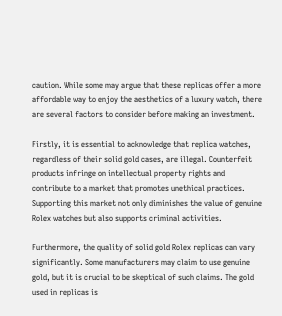caution. While some may argue that these replicas offer a more affordable way to enjoy the aesthetics of a luxury watch, there are several factors to consider before making an investment.

Firstly, it is essential to acknowledge that replica watches, regardless of their solid gold cases, are illegal. Counterfeit products infringe on intellectual property rights and contribute to a market that promotes unethical practices. Supporting this market not only diminishes the value of genuine Rolex watches but also supports criminal activities.

Furthermore, the quality of solid gold Rolex replicas can vary significantly. Some manufacturers may claim to use genuine gold, but it is crucial to be skeptical of such claims. The gold used in replicas is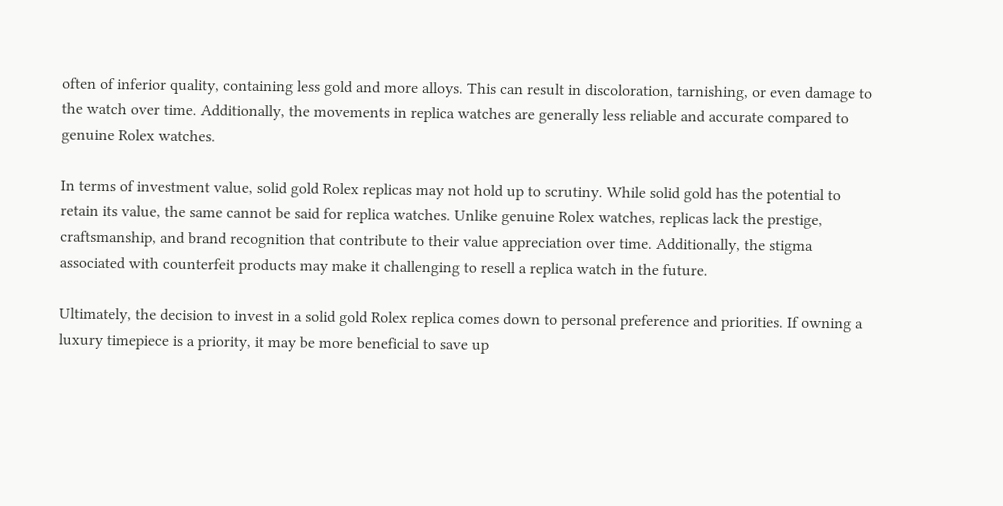often of inferior quality, containing less gold and more alloys. This can result in discoloration, tarnishing, or even damage to the watch over time. Additionally, the movements in replica watches are generally less reliable and accurate compared to genuine Rolex watches.

In terms of investment value, solid gold Rolex replicas may not hold up to scrutiny. While solid gold has the potential to retain its value, the same cannot be said for replica watches. Unlike genuine Rolex watches, replicas lack the prestige, craftsmanship, and brand recognition that contribute to their value appreciation over time. Additionally, the stigma associated with counterfeit products may make it challenging to resell a replica watch in the future.

Ultimately, the decision to invest in a solid gold Rolex replica comes down to personal preference and priorities. If owning a luxury timepiece is a priority, it may be more beneficial to save up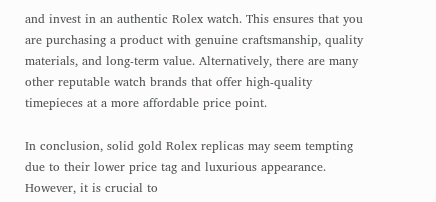and invest in an authentic Rolex watch. This ensures that you are purchasing a product with genuine craftsmanship, quality materials, and long-term value. Alternatively, there are many other reputable watch brands that offer high-quality timepieces at a more affordable price point.

In conclusion, solid gold Rolex replicas may seem tempting due to their lower price tag and luxurious appearance. However, it is crucial to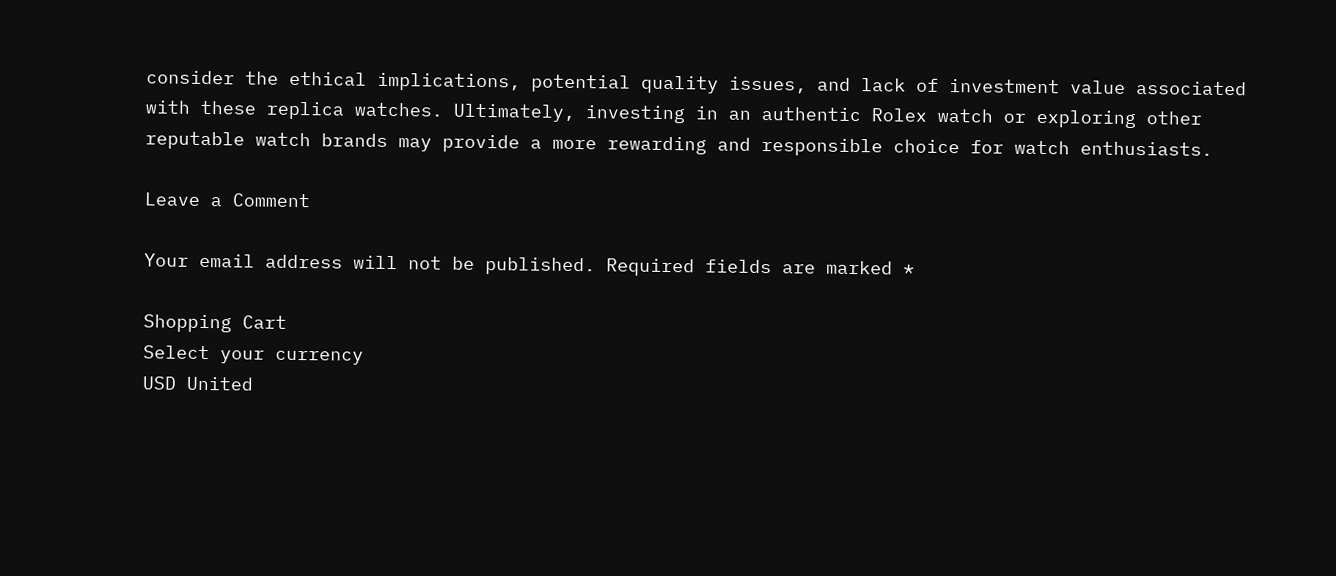consider the ethical implications, potential quality issues, and lack of investment value associated with these replica watches. Ultimately, investing in an authentic Rolex watch or exploring other reputable watch brands may provide a more rewarding and responsible choice for watch enthusiasts.

Leave a Comment

Your email address will not be published. Required fields are marked *

Shopping Cart
Select your currency
USD United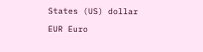States (US) dollar
EUR Euro